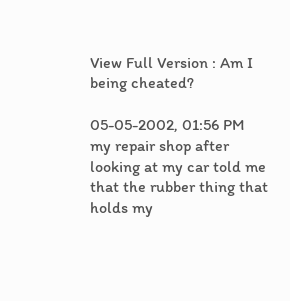View Full Version : Am I being cheated?

05-05-2002, 01:56 PM
my repair shop after looking at my car told me that the rubber thing that holds my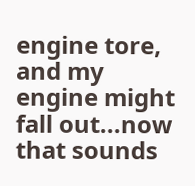engine tore, and my engine might fall out...now that sounds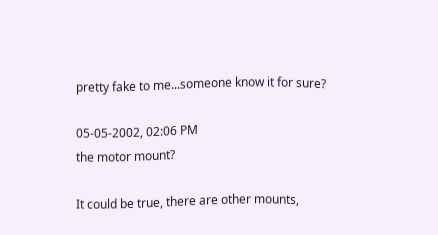pretty fake to me...someone know it for sure?

05-05-2002, 02:06 PM
the motor mount?

It could be true, there are other mounts,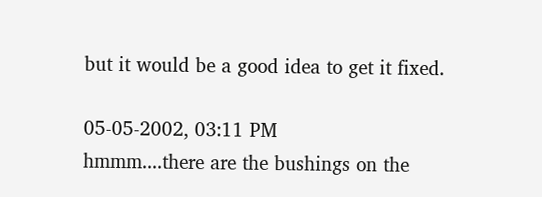but it would be a good idea to get it fixed.

05-05-2002, 03:11 PM
hmmm....there are the bushings on the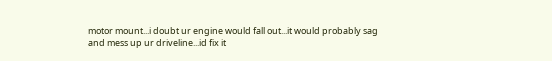motor mount...i doubt ur engine would fall out...it would probably sag and mess up ur driveline...id fix it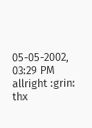05-05-2002, 03:29 PM
allright :grin: thx